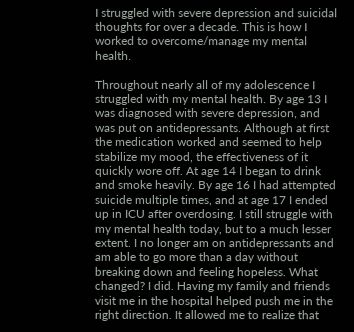I struggled with severe depression and suicidal thoughts for over a decade. This is how I worked to overcome/manage my mental health.

Throughout nearly all of my adolescence I struggled with my mental health. By age 13 I was diagnosed with severe depression, and was put on antidepressants. Although at first the medication worked and seemed to help stabilize my mood, the effectiveness of it quickly wore off. At age 14 I began to drink and smoke heavily. By age 16 I had attempted suicide multiple times, and at age 17 I ended up in ICU after overdosing. I still struggle with my mental health today, but to a much lesser extent. I no longer am on antidepressants and am able to go more than a day without breaking down and feeling hopeless. What changed? I did. Having my family and friends visit me in the hospital helped push me in the right direction. It allowed me to realize that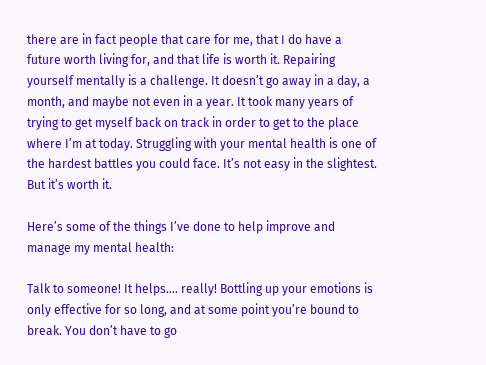there are in fact people that care for me, that I do have a future worth living for, and that life is worth it. Repairing yourself mentally is a challenge. It doesn’t go away in a day, a month, and maybe not even in a year. It took many years of trying to get myself back on track in order to get to the place where I’m at today. Struggling with your mental health is one of the hardest battles you could face. It’s not easy in the slightest. But it’s worth it.

Here’s some of the things I’ve done to help improve and manage my mental health:

Talk to someone! It helps…. really! Bottling up your emotions is only effective for so long, and at some point you’re bound to break. You don’t have to go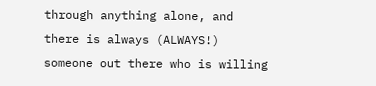through anything alone, and there is always (ALWAYS!) someone out there who is willing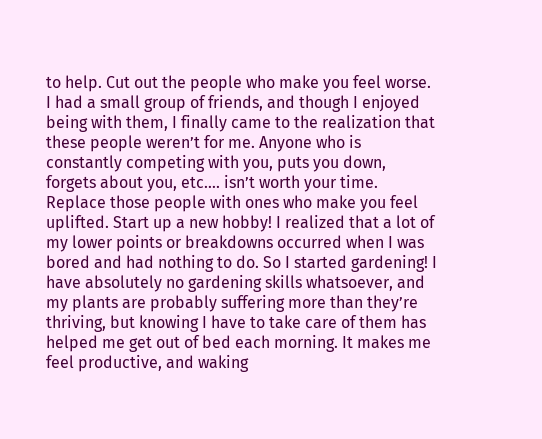to help. Cut out the people who make you feel worse. I had a small group of friends, and though I enjoyed being with them, I finally came to the realization that these people weren’t for me. Anyone who is constantly competing with you, puts you down, forgets about you, etc…. isn’t worth your time. Replace those people with ones who make you feel uplifted. Start up a new hobby! I realized that a lot of my lower points or breakdowns occurred when I was bored and had nothing to do. So I started gardening! I have absolutely no gardening skills whatsoever, and my plants are probably suffering more than they’re thriving, but knowing I have to take care of them has helped me get out of bed each morning. It makes me feel productive, and waking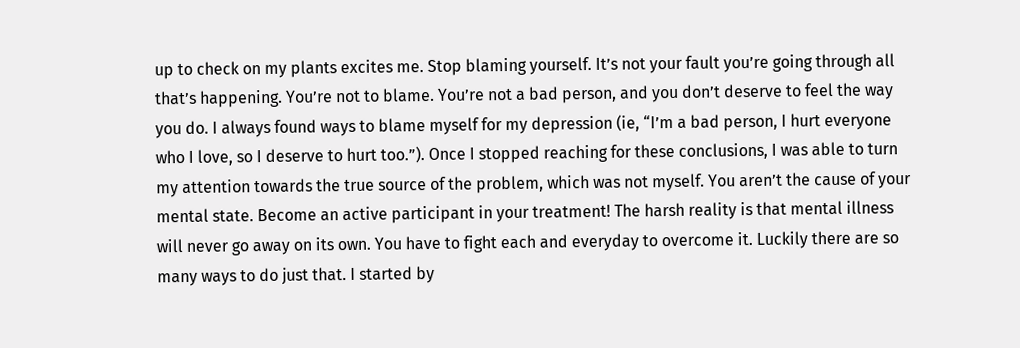up to check on my plants excites me. Stop blaming yourself. It’s not your fault you’re going through all that’s happening. You’re not to blame. You’re not a bad person, and you don’t deserve to feel the way you do. I always found ways to blame myself for my depression (ie, “I’m a bad person, I hurt everyone who I love, so I deserve to hurt too.”). Once I stopped reaching for these conclusions, I was able to turn my attention towards the true source of the problem, which was not myself. You aren’t the cause of your mental state. Become an active participant in your treatment! The harsh reality is that mental illness will never go away on its own. You have to fight each and everyday to overcome it. Luckily there are so many ways to do just that. I started by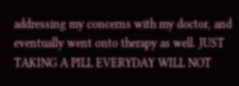addressing my concerns with my doctor, and eventually went onto therapy as well. JUST TAKING A PILL EVERYDAY WILL NOT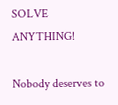SOLVE ANYTHING!

Nobody deserves to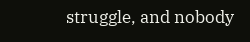struggle, and nobody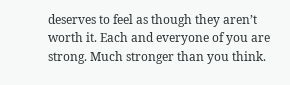deserves to feel as though they aren’t worth it. Each and everyone of you are strong. Much stronger than you think.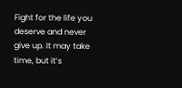Fight for the life you deserve and never give up. It may take time, but it’s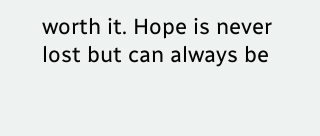worth it. Hope is never lost but can always be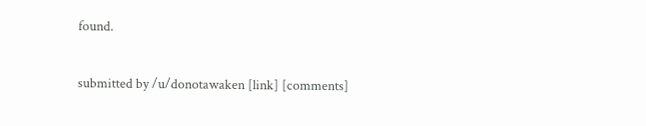found.

submitted by /u/donotawaken [link] [comments]